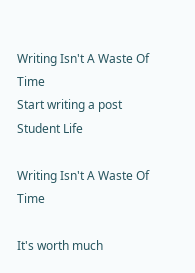Writing Isn't A Waste Of Time
Start writing a post
Student Life

Writing Isn't A Waste Of Time

It's worth much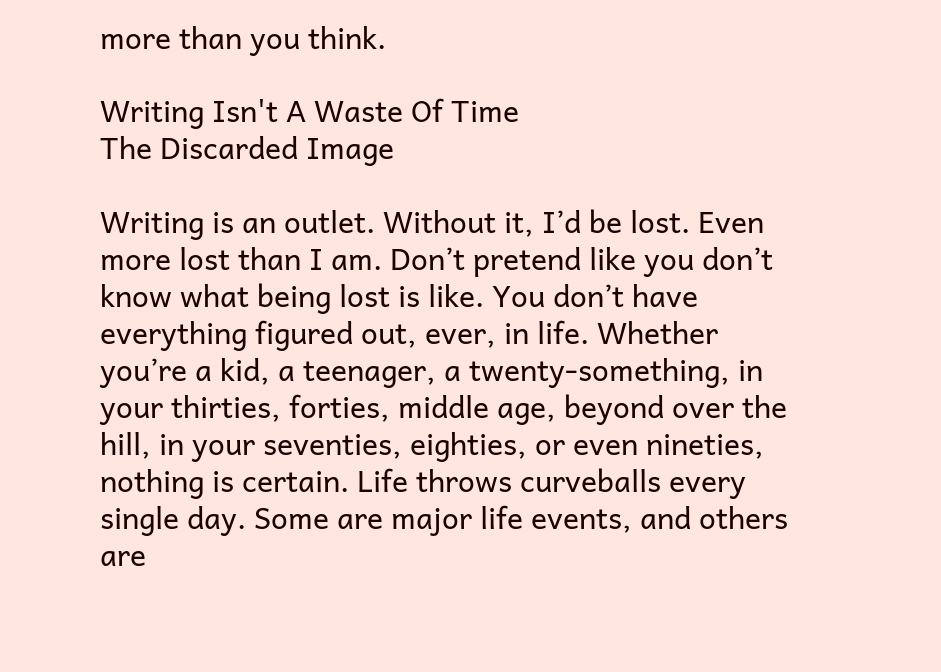more than you think.

Writing Isn't A Waste Of Time
The Discarded Image

Writing is an outlet. Without it, I’d be lost. Even more lost than I am. Don’t pretend like you don’t know what being lost is like. You don’t have everything figured out, ever, in life. Whether you’re a kid, a teenager, a twenty-something, in your thirties, forties, middle age, beyond over the hill, in your seventies, eighties, or even nineties, nothing is certain. Life throws curveballs every single day. Some are major life events, and others are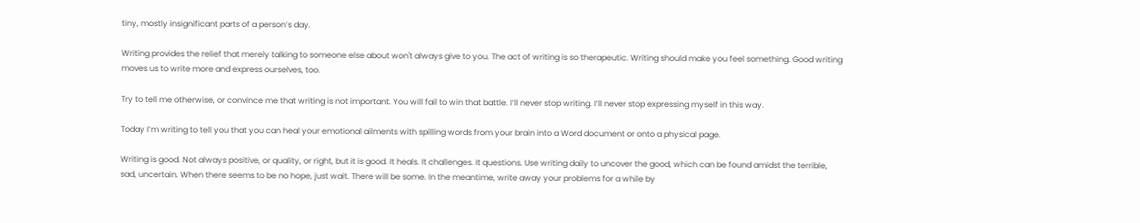tiny, mostly insignificant parts of a person’s day.

Writing provides the relief that merely talking to someone else about won't always give to you. The act of writing is so therapeutic. Writing should make you feel something. Good writing moves us to write more and express ourselves, too.

Try to tell me otherwise, or convince me that writing is not important. You will fail to win that battle. I’ll never stop writing. I’ll never stop expressing myself in this way.

Today I’m writing to tell you that you can heal your emotional ailments with spilling words from your brain into a Word document or onto a physical page.

Writing is good. Not always positive, or quality, or right, but it is good. It heals. It challenges. It questions. Use writing daily to uncover the good, which can be found amidst the terrible, sad, uncertain. When there seems to be no hope, just wait. There will be some. In the meantime, write away your problems for a while by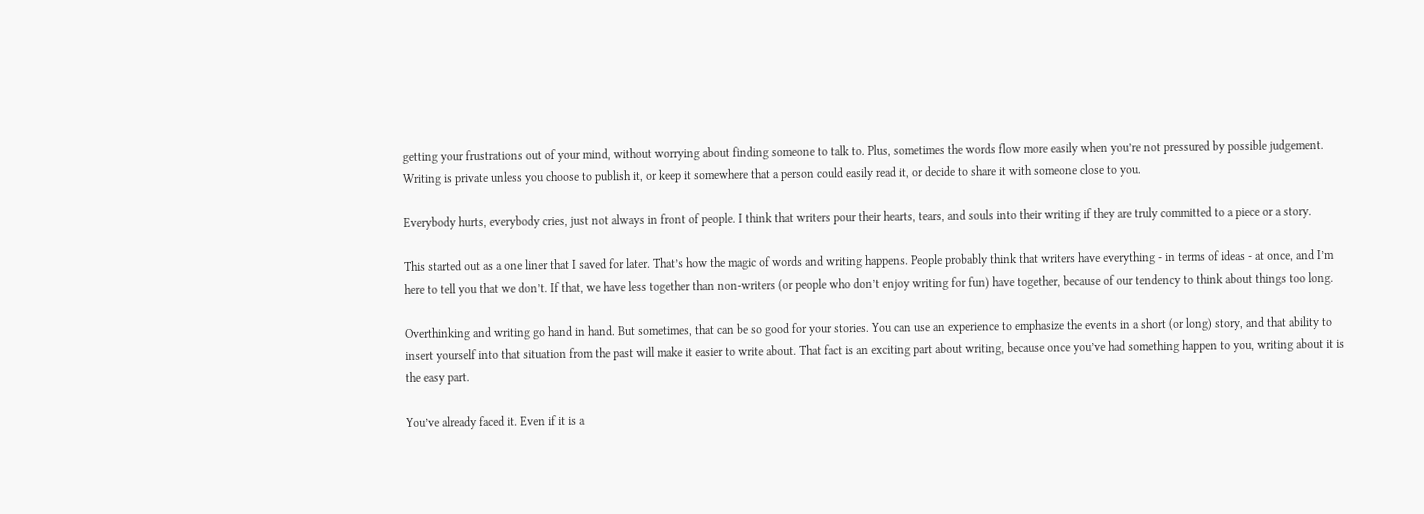getting your frustrations out of your mind, without worrying about finding someone to talk to. Plus, sometimes the words flow more easily when you’re not pressured by possible judgement. Writing is private unless you choose to publish it, or keep it somewhere that a person could easily read it, or decide to share it with someone close to you.

Everybody hurts, everybody cries, just not always in front of people. I think that writers pour their hearts, tears, and souls into their writing if they are truly committed to a piece or a story.

This started out as a one liner that I saved for later. That’s how the magic of words and writing happens. People probably think that writers have everything - in terms of ideas - at once, and I’m here to tell you that we don’t. If that, we have less together than non-writers (or people who don’t enjoy writing for fun) have together, because of our tendency to think about things too long.

Overthinking and writing go hand in hand. But sometimes, that can be so good for your stories. You can use an experience to emphasize the events in a short (or long) story, and that ability to insert yourself into that situation from the past will make it easier to write about. That fact is an exciting part about writing, because once you’ve had something happen to you, writing about it is the easy part.

You’ve already faced it. Even if it is a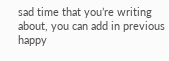sad time that you’re writing about, you can add in previous happy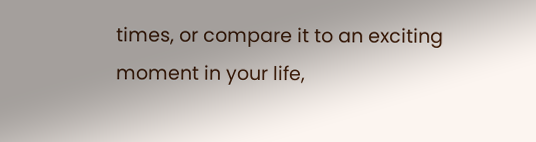times, or compare it to an exciting moment in your life,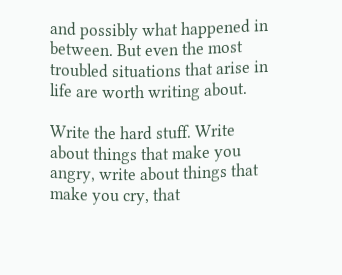and possibly what happened in between. But even the most troubled situations that arise in life are worth writing about.

Write the hard stuff. Write about things that make you angry, write about things that make you cry, that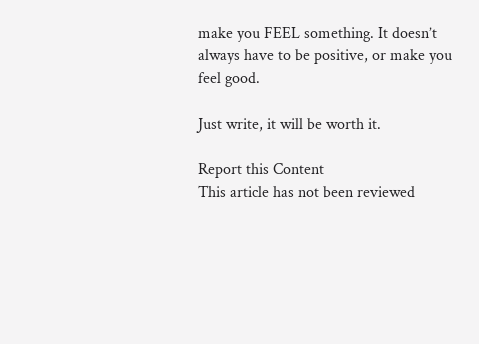make you FEEL something. It doesn’t always have to be positive, or make you feel good.

Just write, it will be worth it.

Report this Content
This article has not been reviewed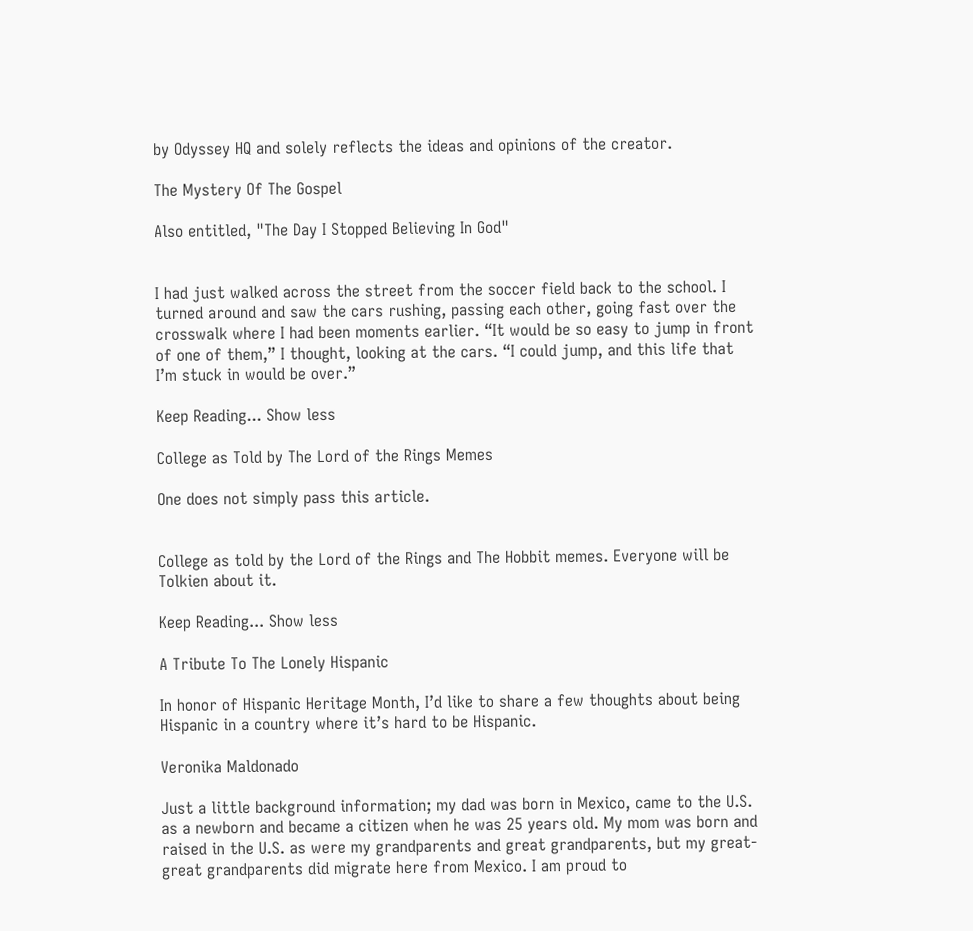by Odyssey HQ and solely reflects the ideas and opinions of the creator.

The Mystery Of The Gospel

Also entitled, "The Day I Stopped Believing In God"


I had just walked across the street from the soccer field back to the school. I turned around and saw the cars rushing, passing each other, going fast over the crosswalk where I had been moments earlier. “It would be so easy to jump in front of one of them,” I thought, looking at the cars. “I could jump, and this life that I’m stuck in would be over.”

Keep Reading... Show less

College as Told by The Lord of the Rings Memes

One does not simply pass this article.


College as told by the Lord of the Rings and The Hobbit memes. Everyone will be Tolkien about it.

Keep Reading... Show less

A Tribute To The Lonely Hispanic

In honor of Hispanic Heritage Month, I’d like to share a few thoughts about being Hispanic in a country where it’s hard to be Hispanic.

Veronika Maldonado

Just a little background information; my dad was born in Mexico, came to the U.S. as a newborn and became a citizen when he was 25 years old. My mom was born and raised in the U.S. as were my grandparents and great grandparents, but my great-great grandparents did migrate here from Mexico. I am proud to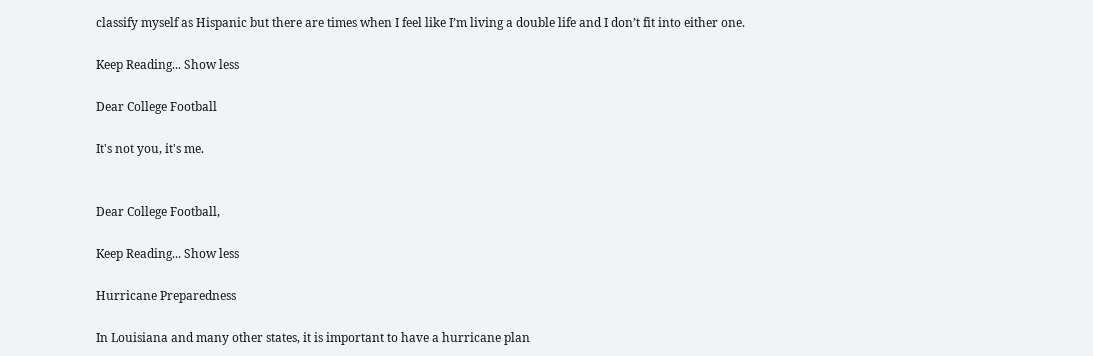classify myself as Hispanic but there are times when I feel like I’m living a double life and I don’t fit into either one.

Keep Reading... Show less

Dear College Football

It's not you, it's me.


Dear College Football,

Keep Reading... Show less

Hurricane Preparedness

In Louisiana and many other states, it is important to have a hurricane plan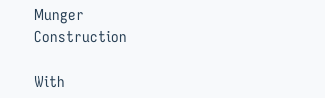Munger Construction

With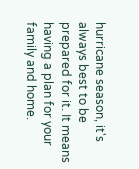hurricane season, it's always best to be prepared for it. It means having a plan for your family and home.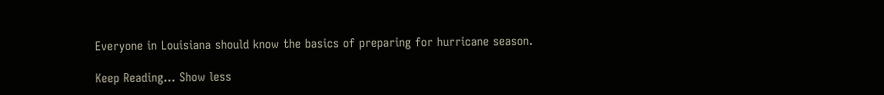Everyone in Louisiana should know the basics of preparing for hurricane season.

Keep Reading... Show less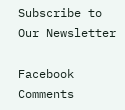Subscribe to Our Newsletter

Facebook Comments